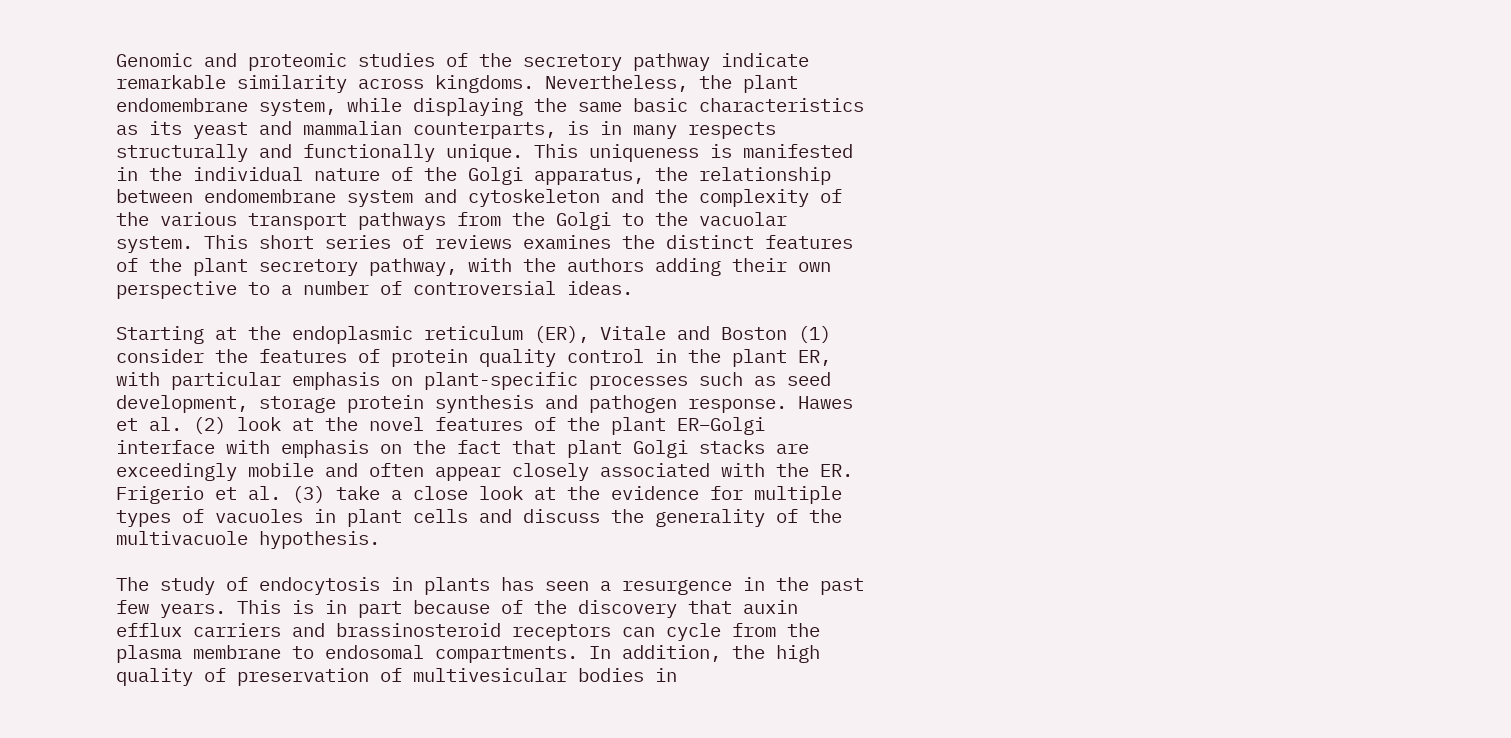Genomic and proteomic studies of the secretory pathway indicate remarkable similarity across kingdoms. Nevertheless, the plant endomembrane system, while displaying the same basic characteristics as its yeast and mammalian counterparts, is in many respects structurally and functionally unique. This uniqueness is manifested in the individual nature of the Golgi apparatus, the relationship between endomembrane system and cytoskeleton and the complexity of the various transport pathways from the Golgi to the vacuolar system. This short series of reviews examines the distinct features of the plant secretory pathway, with the authors adding their own perspective to a number of controversial ideas.

Starting at the endoplasmic reticulum (ER), Vitale and Boston (1) consider the features of protein quality control in the plant ER, with particular emphasis on plant-specific processes such as seed development, storage protein synthesis and pathogen response. Hawes et al. (2) look at the novel features of the plant ER–Golgi interface with emphasis on the fact that plant Golgi stacks are exceedingly mobile and often appear closely associated with the ER. Frigerio et al. (3) take a close look at the evidence for multiple types of vacuoles in plant cells and discuss the generality of the multivacuole hypothesis.

The study of endocytosis in plants has seen a resurgence in the past few years. This is in part because of the discovery that auxin efflux carriers and brassinosteroid receptors can cycle from the plasma membrane to endosomal compartments. In addition, the high quality of preservation of multivesicular bodies in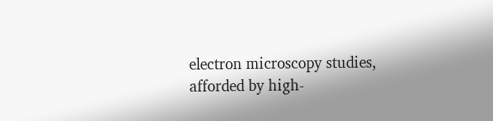electron microscopy studies, afforded by high-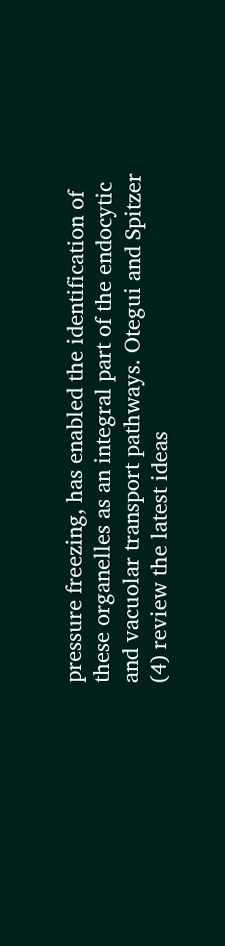pressure freezing, has enabled the identification of these organelles as an integral part of the endocytic and vacuolar transport pathways. Otegui and Spitzer (4) review the latest ideas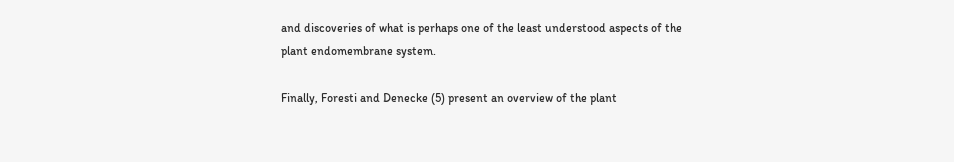and discoveries of what is perhaps one of the least understood aspects of the plant endomembrane system.

Finally, Foresti and Denecke (5) present an overview of the plant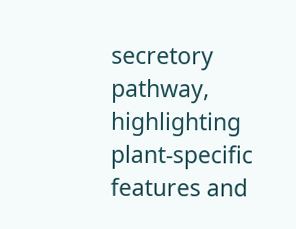secretory pathway, highlighting plant-specific features and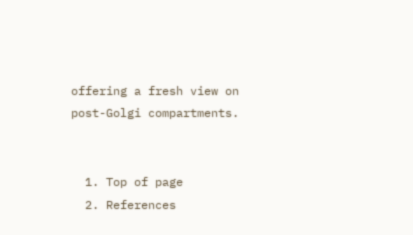offering a fresh view on post-Golgi compartments.


  1. Top of page
  2. References